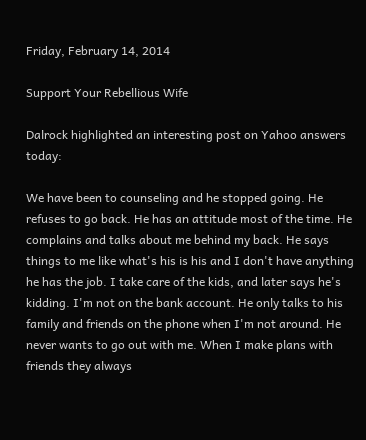Friday, February 14, 2014

Support Your Rebellious Wife

Dalrock highlighted an interesting post on Yahoo answers today:

We have been to counseling and he stopped going. He refuses to go back. He has an attitude most of the time. He complains and talks about me behind my back. He says things to me like what's his is his and I don't have anything he has the job. I take care of the kids, and later says he's kidding. I'm not on the bank account. He only talks to his family and friends on the phone when I'm not around. He never wants to go out with me. When I make plans with friends they always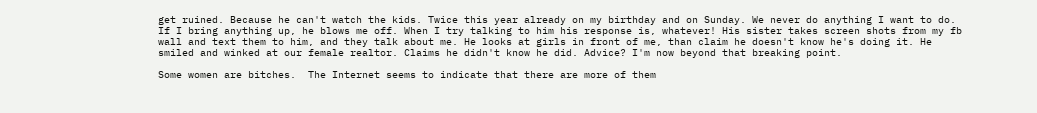get ruined. Because he can't watch the kids. Twice this year already on my birthday and on Sunday. We never do anything I want to do. If I bring anything up, he blows me off. When I try talking to him his response is, whatever! His sister takes screen shots from my fb wall and text them to him, and they talk about me. He looks at girls in front of me, than claim he doesn't know he's doing it. He smiled and winked at our female realtor. Claims he didn't know he did. Advice? I'm now beyond that breaking point.

Some women are bitches.  The Internet seems to indicate that there are more of them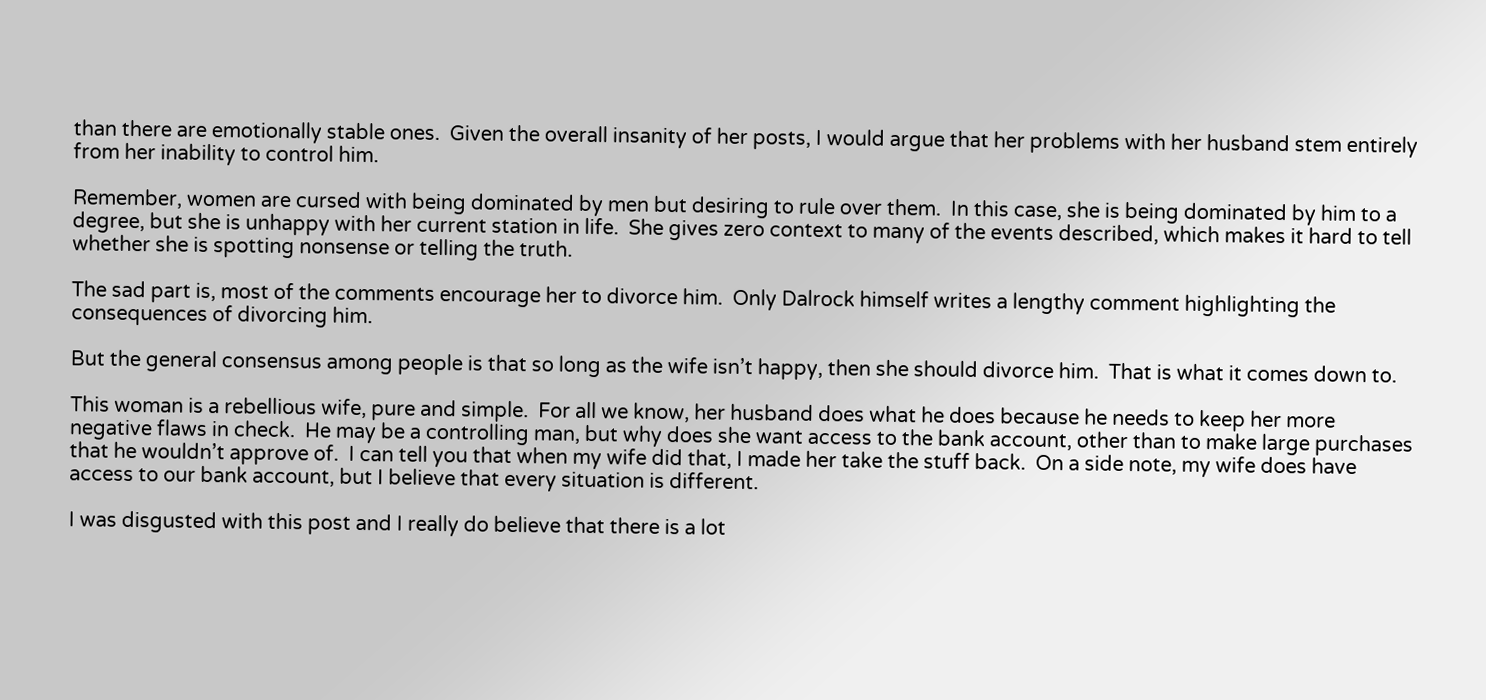than there are emotionally stable ones.  Given the overall insanity of her posts, I would argue that her problems with her husband stem entirely from her inability to control him.

Remember, women are cursed with being dominated by men but desiring to rule over them.  In this case, she is being dominated by him to a degree, but she is unhappy with her current station in life.  She gives zero context to many of the events described, which makes it hard to tell whether she is spotting nonsense or telling the truth.

The sad part is, most of the comments encourage her to divorce him.  Only Dalrock himself writes a lengthy comment highlighting the consequences of divorcing him.

But the general consensus among people is that so long as the wife isn’t happy, then she should divorce him.  That is what it comes down to.

This woman is a rebellious wife, pure and simple.  For all we know, her husband does what he does because he needs to keep her more negative flaws in check.  He may be a controlling man, but why does she want access to the bank account, other than to make large purchases that he wouldn’t approve of.  I can tell you that when my wife did that, I made her take the stuff back.  On a side note, my wife does have access to our bank account, but I believe that every situation is different.

I was disgusted with this post and I really do believe that there is a lot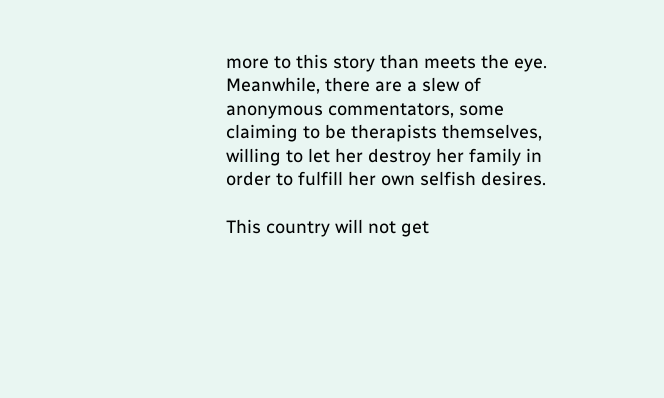more to this story than meets the eye.  Meanwhile, there are a slew of anonymous commentators, some claiming to be therapists themselves, willing to let her destroy her family in order to fulfill her own selfish desires.

This country will not get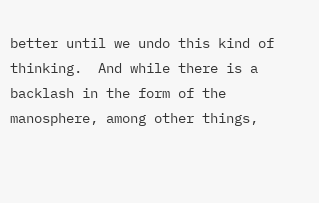better until we undo this kind of thinking.  And while there is a backlash in the form of the manosphere, among other things,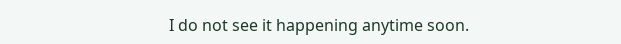I do not see it happening anytime soon.